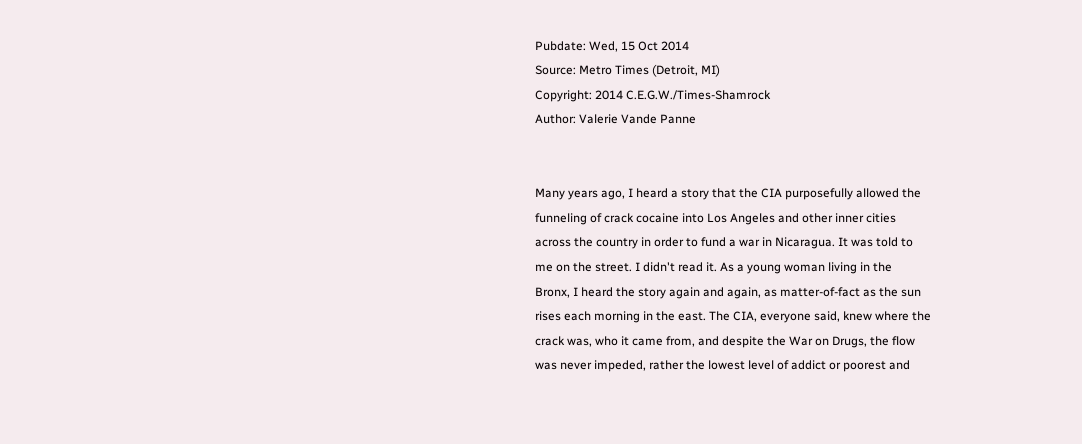Pubdate: Wed, 15 Oct 2014
Source: Metro Times (Detroit, MI)
Copyright: 2014 C.E.G.W./Times-Shamrock
Author: Valerie Vande Panne


Many years ago, I heard a story that the CIA purposefully allowed the
funneling of crack cocaine into Los Angeles and other inner cities
across the country in order to fund a war in Nicaragua. It was told to
me on the street. I didn't read it. As a young woman living in the
Bronx, I heard the story again and again, as matter-of-fact as the sun
rises each morning in the east. The CIA, everyone said, knew where the
crack was, who it came from, and despite the War on Drugs, the flow
was never impeded, rather the lowest level of addict or poorest and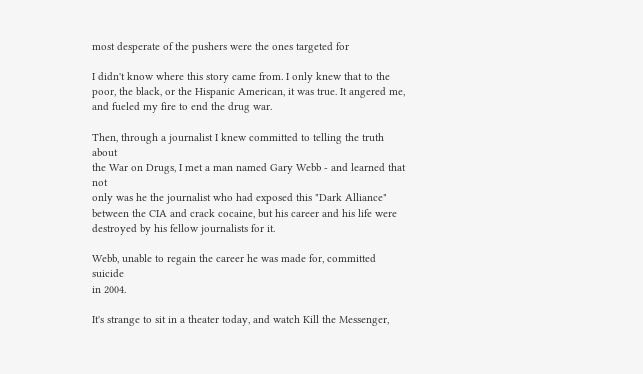most desperate of the pushers were the ones targeted for

I didn't know where this story came from. I only knew that to the
poor, the black, or the Hispanic American, it was true. It angered me,
and fueled my fire to end the drug war.

Then, through a journalist I knew committed to telling the truth about
the War on Drugs, I met a man named Gary Webb - and learned that not
only was he the journalist who had exposed this "Dark Alliance"
between the CIA and crack cocaine, but his career and his life were
destroyed by his fellow journalists for it.

Webb, unable to regain the career he was made for, committed suicide
in 2004.

It's strange to sit in a theater today, and watch Kill the Messenger,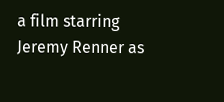a film starring Jeremy Renner as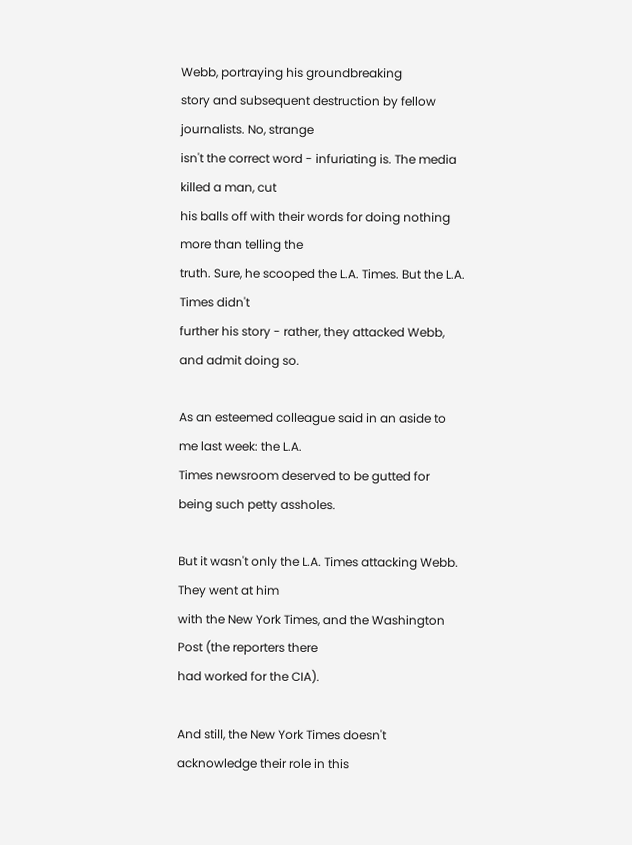Webb, portraying his groundbreaking
story and subsequent destruction by fellow journalists. No, strange
isn't the correct word - infuriating is. The media killed a man, cut
his balls off with their words for doing nothing more than telling the
truth. Sure, he scooped the L.A. Times. But the L.A. Times didn't
further his story - rather, they attacked Webb, and admit doing so.

As an esteemed colleague said in an aside to me last week: the L.A.
Times newsroom deserved to be gutted for being such petty assholes.

But it wasn't only the L.A. Times attacking Webb. They went at him
with the New York Times, and the Washington Post (the reporters there
had worked for the CIA).

And still, the New York Times doesn't acknowledge their role in this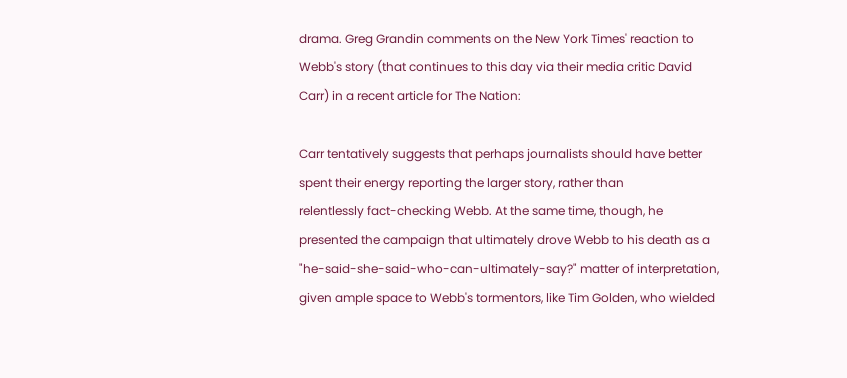drama. Greg Grandin comments on the New York Times' reaction to
Webb's story (that continues to this day via their media critic David
Carr) in a recent article for The Nation:

Carr tentatively suggests that perhaps journalists should have better
spent their energy reporting the larger story, rather than
relentlessly fact-checking Webb. At the same time, though, he
presented the campaign that ultimately drove Webb to his death as a
"he-said-she-said-who-can-ultimately-say?" matter of interpretation,
given ample space to Webb's tormentors, like Tim Golden, who wielded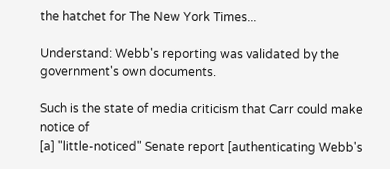the hatchet for The New York Times...

Understand: Webb's reporting was validated by the government's own documents.

Such is the state of media criticism that Carr could make notice of
[a] "little-noticed" Senate report [authenticating Webb's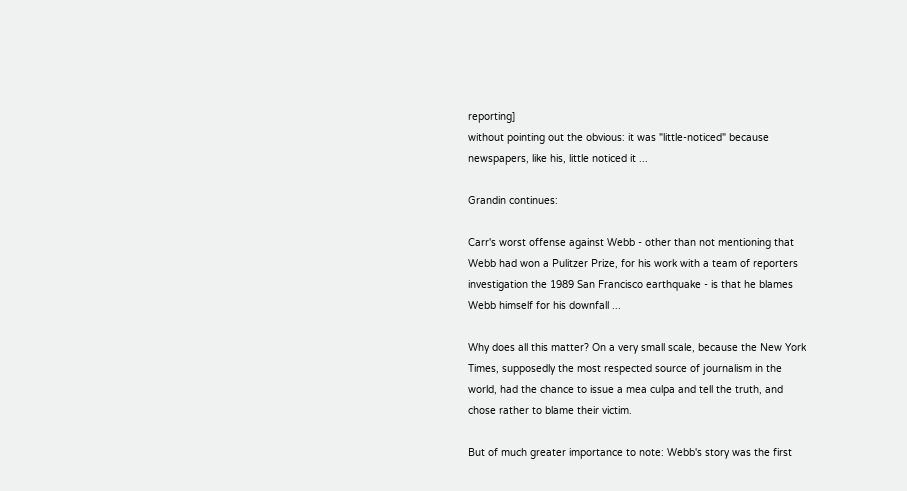reporting]
without pointing out the obvious: it was "little-noticed" because
newspapers, like his, little noticed it ...

Grandin continues:

Carr's worst offense against Webb - other than not mentioning that
Webb had won a Pulitzer Prize, for his work with a team of reporters
investigation the 1989 San Francisco earthquake - is that he blames
Webb himself for his downfall ...

Why does all this matter? On a very small scale, because the New York
Times, supposedly the most respected source of journalism in the
world, had the chance to issue a mea culpa and tell the truth, and
chose rather to blame their victim.

But of much greater importance to note: Webb's story was the first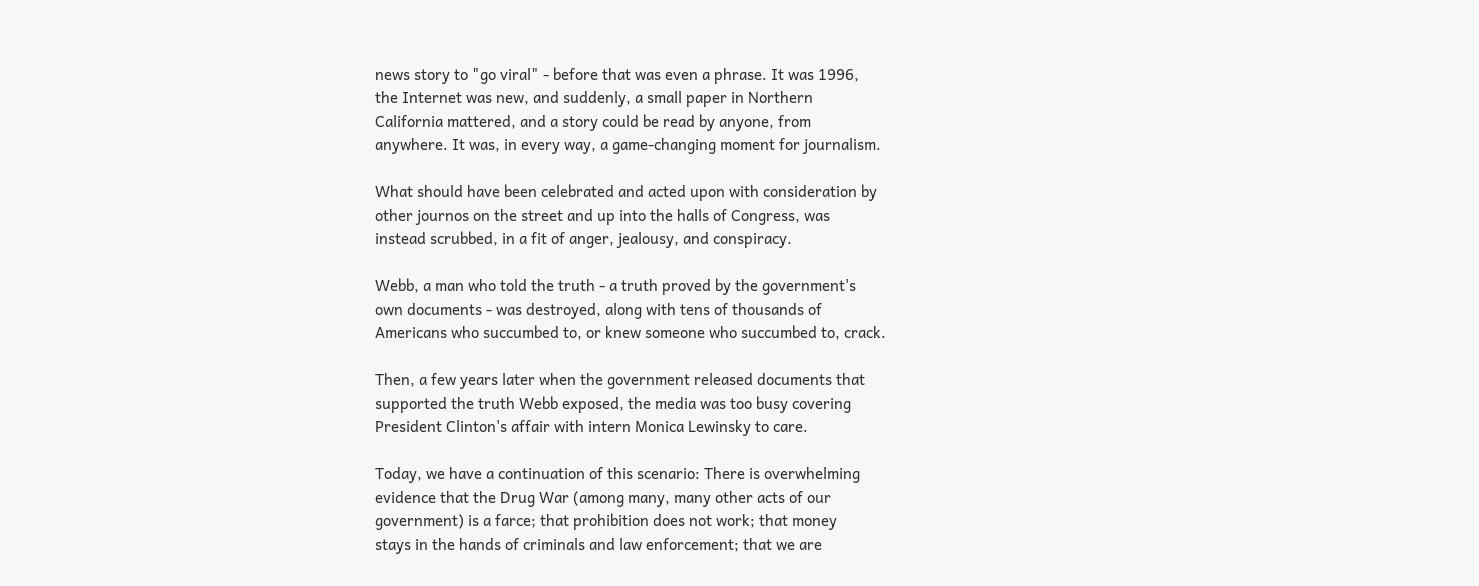news story to "go viral" - before that was even a phrase. It was 1996,
the Internet was new, and suddenly, a small paper in Northern
California mattered, and a story could be read by anyone, from
anywhere. It was, in every way, a game-changing moment for journalism.

What should have been celebrated and acted upon with consideration by
other journos on the street and up into the halls of Congress, was
instead scrubbed, in a fit of anger, jealousy, and conspiracy.

Webb, a man who told the truth - a truth proved by the government's
own documents - was destroyed, along with tens of thousands of
Americans who succumbed to, or knew someone who succumbed to, crack.

Then, a few years later when the government released documents that
supported the truth Webb exposed, the media was too busy covering
President Clinton's affair with intern Monica Lewinsky to care.

Today, we have a continuation of this scenario: There is overwhelming
evidence that the Drug War (among many, many other acts of our
government) is a farce; that prohibition does not work; that money
stays in the hands of criminals and law enforcement; that we are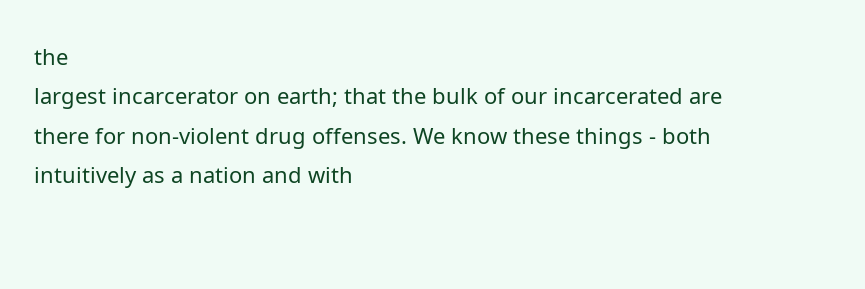the
largest incarcerator on earth; that the bulk of our incarcerated are
there for non-violent drug offenses. We know these things - both
intuitively as a nation and with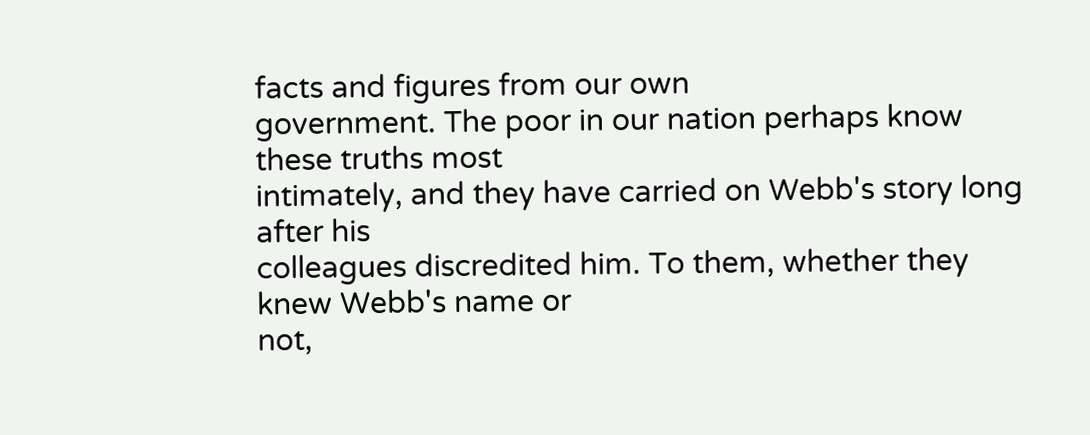facts and figures from our own
government. The poor in our nation perhaps know these truths most
intimately, and they have carried on Webb's story long after his
colleagues discredited him. To them, whether they knew Webb's name or
not,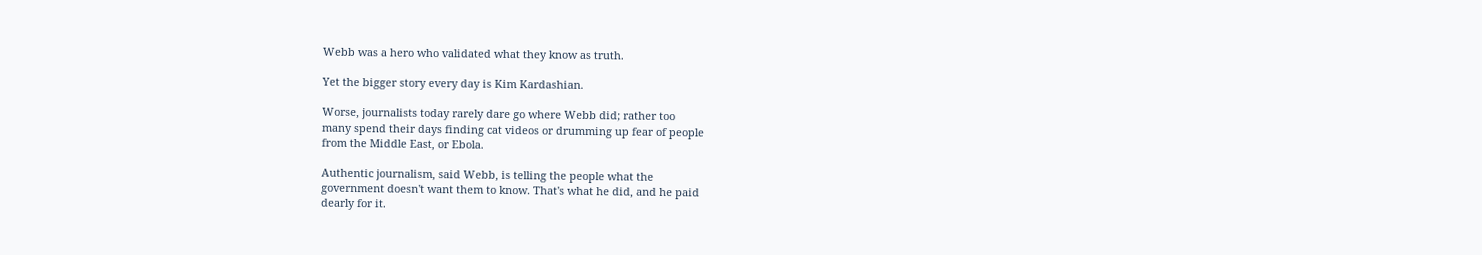Webb was a hero who validated what they know as truth.

Yet the bigger story every day is Kim Kardashian.

Worse, journalists today rarely dare go where Webb did; rather too
many spend their days finding cat videos or drumming up fear of people
from the Middle East, or Ebola.

Authentic journalism, said Webb, is telling the people what the
government doesn't want them to know. That's what he did, and he paid
dearly for it.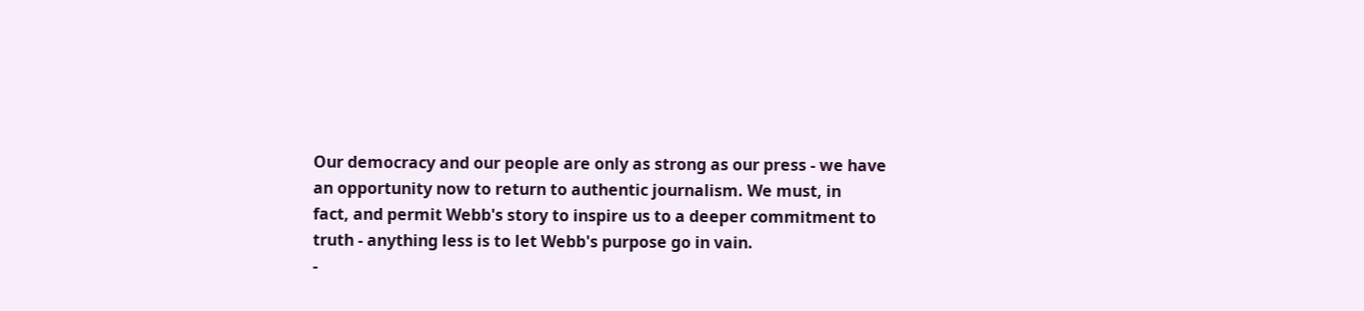Our democracy and our people are only as strong as our press - we have
an opportunity now to return to authentic journalism. We must, in
fact, and permit Webb's story to inspire us to a deeper commitment to
truth - anything less is to let Webb's purpose go in vain.
-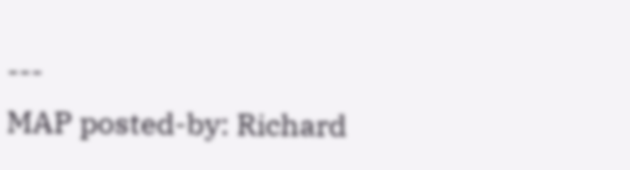---
MAP posted-by: Richard